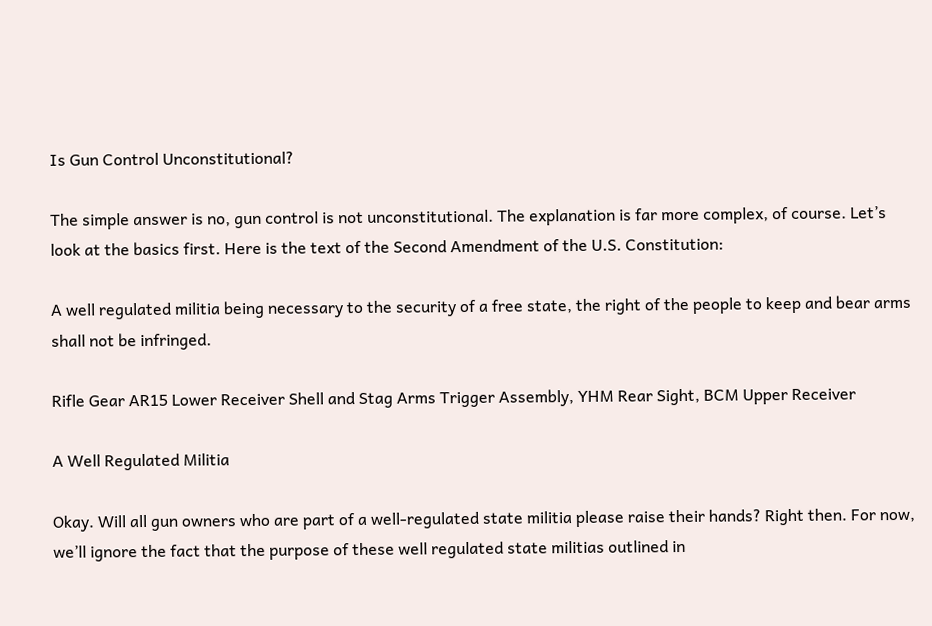Is Gun Control Unconstitutional?

The simple answer is no, gun control is not unconstitutional. The explanation is far more complex, of course. Let’s look at the basics first. Here is the text of the Second Amendment of the U.S. Constitution:

A well regulated militia being necessary to the security of a free state, the right of the people to keep and bear arms shall not be infringed.

Rifle Gear AR15 Lower Receiver Shell and Stag Arms Trigger Assembly, YHM Rear Sight, BCM Upper Receiver

A Well Regulated Militia

Okay. Will all gun owners who are part of a well-regulated state militia please raise their hands? Right then. For now, we’ll ignore the fact that the purpose of these well regulated state militias outlined in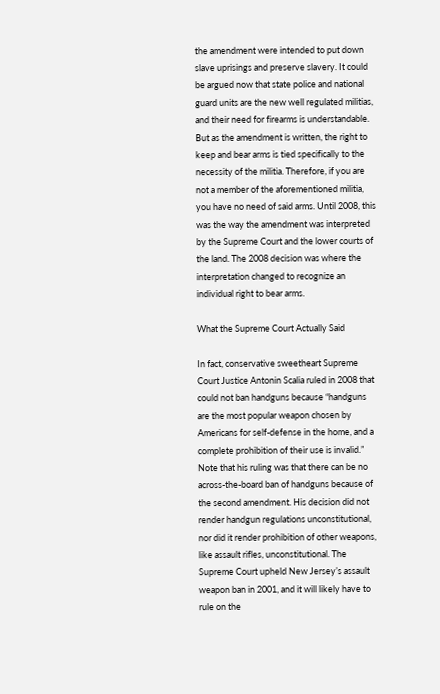the amendment were intended to put down slave uprisings and preserve slavery. It could be argued now that state police and national guard units are the new well regulated militias, and their need for firearms is understandable. But as the amendment is written, the right to keep and bear arms is tied specifically to the necessity of the militia. Therefore, if you are not a member of the aforementioned militia, you have no need of said arms. Until 2008, this was the way the amendment was interpreted by the Supreme Court and the lower courts of the land. The 2008 decision was where the interpretation changed to recognize an individual right to bear arms.

What the Supreme Court Actually Said

In fact, conservative sweetheart Supreme Court Justice Antonin Scalia ruled in 2008 that could not ban handguns because “handguns are the most popular weapon chosen by Americans for self-defense in the home, and a complete prohibition of their use is invalid.” Note that his ruling was that there can be no across-the-board ban of handguns because of the second amendment. His decision did not render handgun regulations unconstitutional, nor did it render prohibition of other weapons, like assault rifles, unconstitutional. The Supreme Court upheld New Jersey’s assault weapon ban in 2001, and it will likely have to rule on the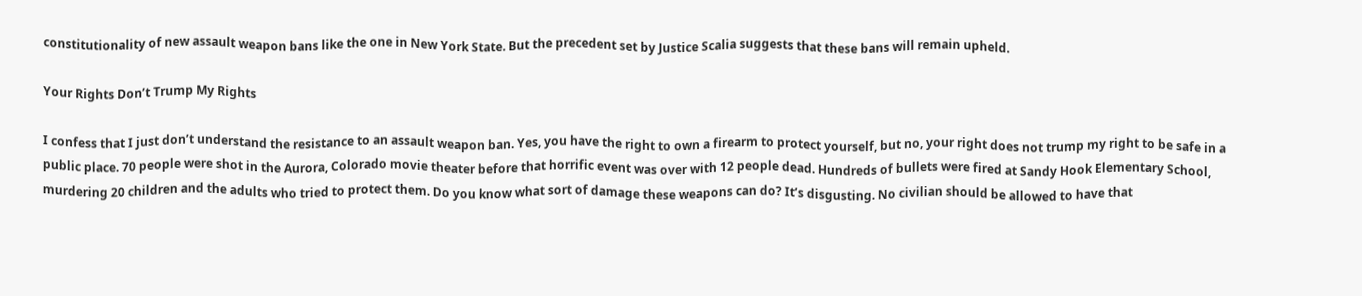constitutionality of new assault weapon bans like the one in New York State. But the precedent set by Justice Scalia suggests that these bans will remain upheld.

Your Rights Don’t Trump My Rights

I confess that I just don’t understand the resistance to an assault weapon ban. Yes, you have the right to own a firearm to protect yourself, but no, your right does not trump my right to be safe in a public place. 70 people were shot in the Aurora, Colorado movie theater before that horrific event was over with 12 people dead. Hundreds of bullets were fired at Sandy Hook Elementary School, murdering 20 children and the adults who tried to protect them. Do you know what sort of damage these weapons can do? It’s disgusting. No civilian should be allowed to have that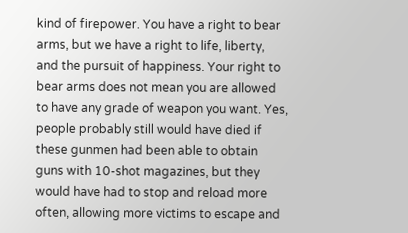kind of firepower. You have a right to bear arms, but we have a right to life, liberty, and the pursuit of happiness. Your right to bear arms does not mean you are allowed to have any grade of weapon you want. Yes, people probably still would have died if these gunmen had been able to obtain guns with 10-shot magazines, but they would have had to stop and reload more often, allowing more victims to escape and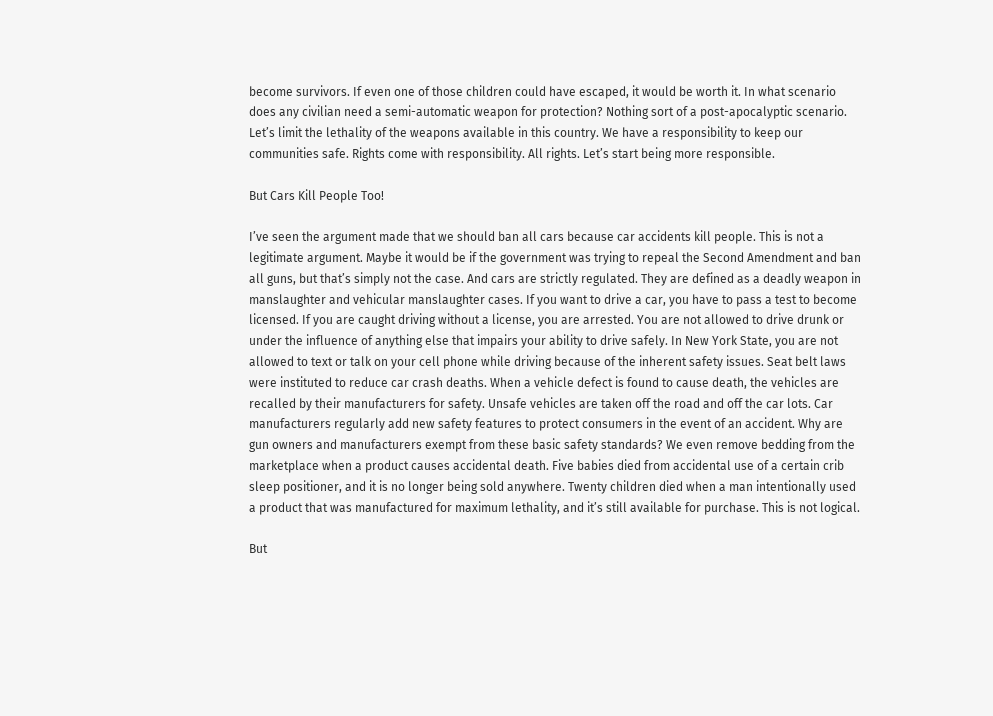become survivors. If even one of those children could have escaped, it would be worth it. In what scenario does any civilian need a semi-automatic weapon for protection? Nothing sort of a post-apocalyptic scenario. Let’s limit the lethality of the weapons available in this country. We have a responsibility to keep our communities safe. Rights come with responsibility. All rights. Let’s start being more responsible.

But Cars Kill People Too!

I’ve seen the argument made that we should ban all cars because car accidents kill people. This is not a legitimate argument. Maybe it would be if the government was trying to repeal the Second Amendment and ban all guns, but that’s simply not the case. And cars are strictly regulated. They are defined as a deadly weapon in manslaughter and vehicular manslaughter cases. If you want to drive a car, you have to pass a test to become licensed. If you are caught driving without a license, you are arrested. You are not allowed to drive drunk or under the influence of anything else that impairs your ability to drive safely. In New York State, you are not allowed to text or talk on your cell phone while driving because of the inherent safety issues. Seat belt laws were instituted to reduce car crash deaths. When a vehicle defect is found to cause death, the vehicles are recalled by their manufacturers for safety. Unsafe vehicles are taken off the road and off the car lots. Car manufacturers regularly add new safety features to protect consumers in the event of an accident. Why are gun owners and manufacturers exempt from these basic safety standards? We even remove bedding from the marketplace when a product causes accidental death. Five babies died from accidental use of a certain crib sleep positioner, and it is no longer being sold anywhere. Twenty children died when a man intentionally used a product that was manufactured for maximum lethality, and it’s still available for purchase. This is not logical.

But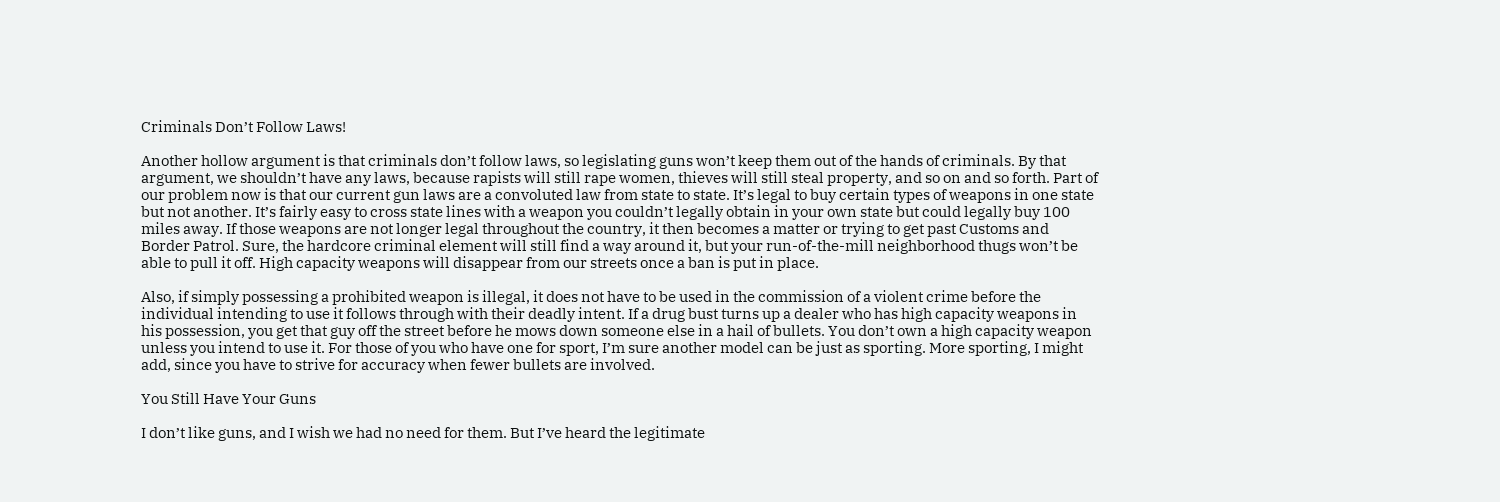Criminals Don’t Follow Laws!

Another hollow argument is that criminals don’t follow laws, so legislating guns won’t keep them out of the hands of criminals. By that argument, we shouldn’t have any laws, because rapists will still rape women, thieves will still steal property, and so on and so forth. Part of our problem now is that our current gun laws are a convoluted law from state to state. It’s legal to buy certain types of weapons in one state but not another. It’s fairly easy to cross state lines with a weapon you couldn’t legally obtain in your own state but could legally buy 100 miles away. If those weapons are not longer legal throughout the country, it then becomes a matter or trying to get past Customs and Border Patrol. Sure, the hardcore criminal element will still find a way around it, but your run-of-the-mill neighborhood thugs won’t be able to pull it off. High capacity weapons will disappear from our streets once a ban is put in place.

Also, if simply possessing a prohibited weapon is illegal, it does not have to be used in the commission of a violent crime before the individual intending to use it follows through with their deadly intent. If a drug bust turns up a dealer who has high capacity weapons in his possession, you get that guy off the street before he mows down someone else in a hail of bullets. You don’t own a high capacity weapon unless you intend to use it. For those of you who have one for sport, I’m sure another model can be just as sporting. More sporting, I might add, since you have to strive for accuracy when fewer bullets are involved.

You Still Have Your Guns

I don’t like guns, and I wish we had no need for them. But I’ve heard the legitimate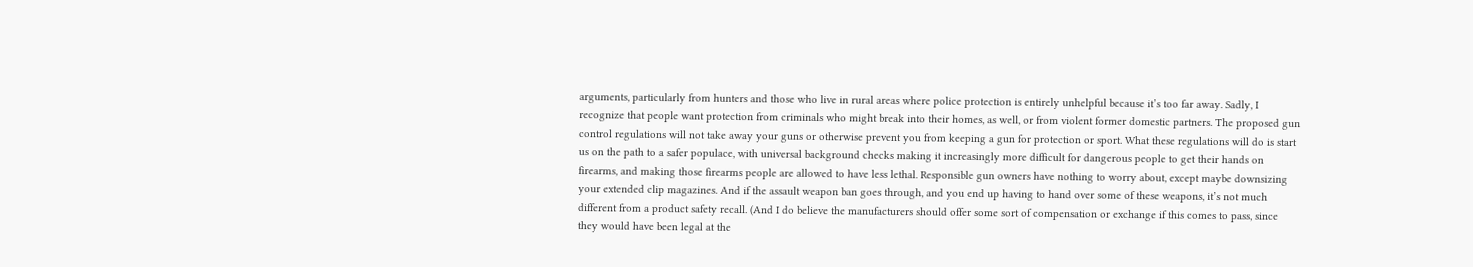arguments, particularly from hunters and those who live in rural areas where police protection is entirely unhelpful because it’s too far away. Sadly, I recognize that people want protection from criminals who might break into their homes, as well, or from violent former domestic partners. The proposed gun control regulations will not take away your guns or otherwise prevent you from keeping a gun for protection or sport. What these regulations will do is start us on the path to a safer populace, with universal background checks making it increasingly more difficult for dangerous people to get their hands on firearms, and making those firearms people are allowed to have less lethal. Responsible gun owners have nothing to worry about, except maybe downsizing your extended clip magazines. And if the assault weapon ban goes through, and you end up having to hand over some of these weapons, it’s not much different from a product safety recall. (And I do believe the manufacturers should offer some sort of compensation or exchange if this comes to pass, since they would have been legal at the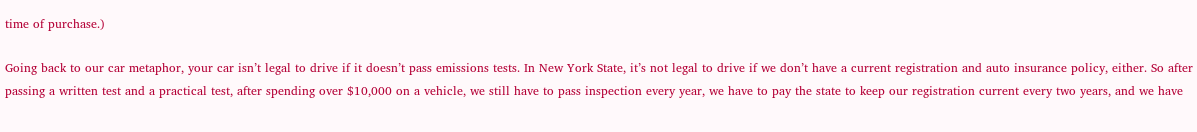time of purchase.)

Going back to our car metaphor, your car isn’t legal to drive if it doesn’t pass emissions tests. In New York State, it’s not legal to drive if we don’t have a current registration and auto insurance policy, either. So after passing a written test and a practical test, after spending over $10,000 on a vehicle, we still have to pass inspection every year, we have to pay the state to keep our registration current every two years, and we have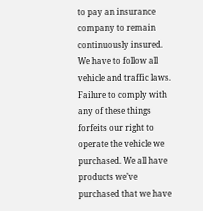to pay an insurance company to remain continuously insured. We have to follow all vehicle and traffic laws. Failure to comply with any of these things forfeits our right to operate the vehicle we purchased. We all have products we’ve purchased that we have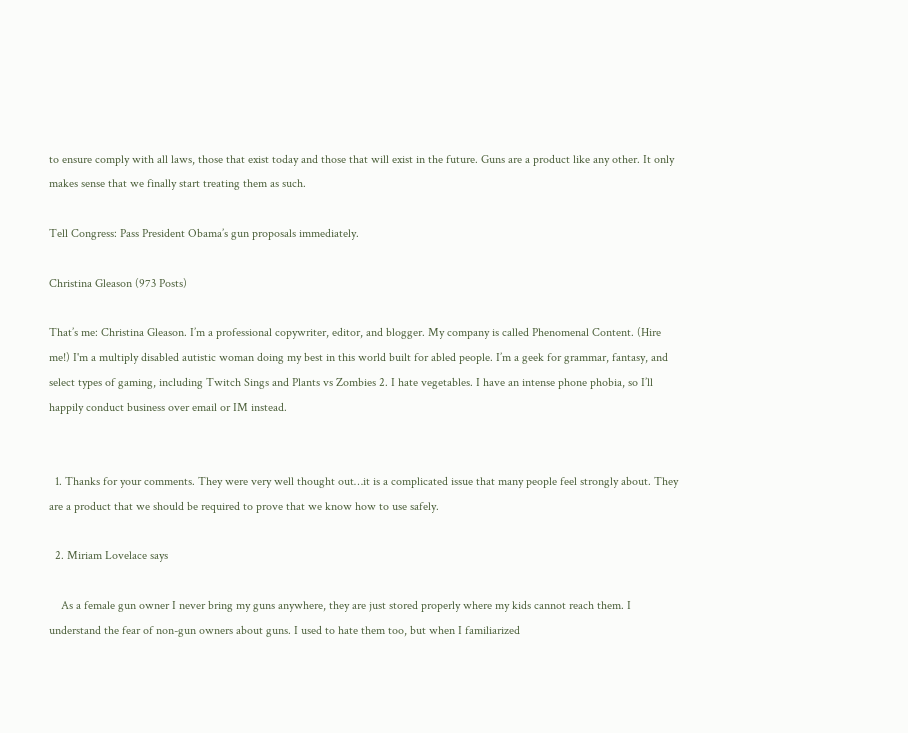to ensure comply with all laws, those that exist today and those that will exist in the future. Guns are a product like any other. It only makes sense that we finally start treating them as such.

Tell Congress: Pass President Obama’s gun proposals immediately.

Christina Gleason (973 Posts)

That’s me: Christina Gleason. I’m a professional copywriter, editor, and blogger. My company is called Phenomenal Content. (Hire me!) I'm a multiply disabled autistic woman doing my best in this world built for abled people. I’m a geek for grammar, fantasy, and select types of gaming, including Twitch Sings and Plants vs Zombies 2. I hate vegetables. I have an intense phone phobia, so I’ll happily conduct business over email or IM instead.


  1. Thanks for your comments. They were very well thought out…it is a complicated issue that many people feel strongly about. They are a product that we should be required to prove that we know how to use safely.

  2. Miriam Lovelace says

    As a female gun owner I never bring my guns anywhere, they are just stored properly where my kids cannot reach them. I understand the fear of non-gun owners about guns. I used to hate them too, but when I familiarized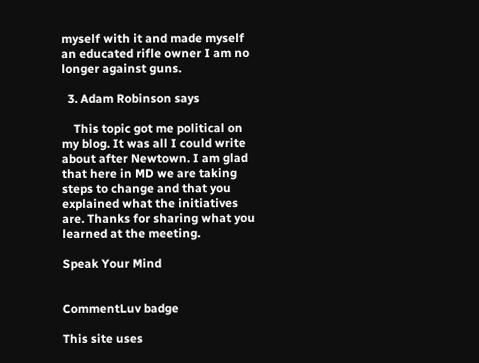myself with it and made myself an educated rifle owner I am no longer against guns.

  3. Adam Robinson says

    This topic got me political on my blog. It was all I could write about after Newtown. I am glad that here in MD we are taking steps to change and that you explained what the initiatives are. Thanks for sharing what you learned at the meeting.

Speak Your Mind


CommentLuv badge

This site uses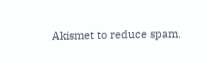Akismet to reduce spam.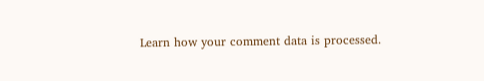Learn how your comment data is processed.